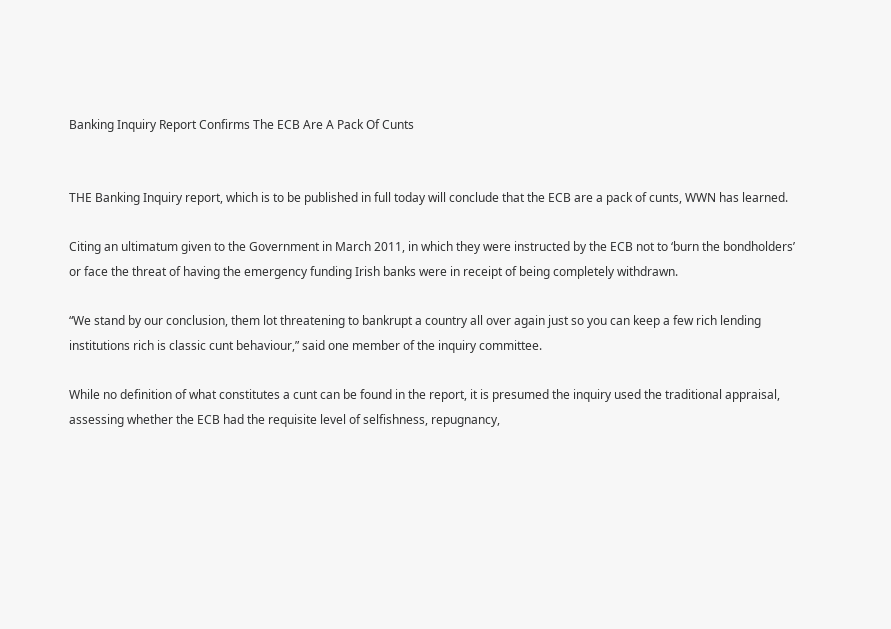Banking Inquiry Report Confirms The ECB Are A Pack Of Cunts


THE Banking Inquiry report, which is to be published in full today will conclude that the ECB are a pack of cunts, WWN has learned.

Citing an ultimatum given to the Government in March 2011, in which they were instructed by the ECB not to ‘burn the bondholders’ or face the threat of having the emergency funding Irish banks were in receipt of being completely withdrawn.

“We stand by our conclusion, them lot threatening to bankrupt a country all over again just so you can keep a few rich lending institutions rich is classic cunt behaviour,” said one member of the inquiry committee.

While no definition of what constitutes a cunt can be found in the report, it is presumed the inquiry used the traditional appraisal, assessing whether the ECB had the requisite level of selfishness, repugnancy,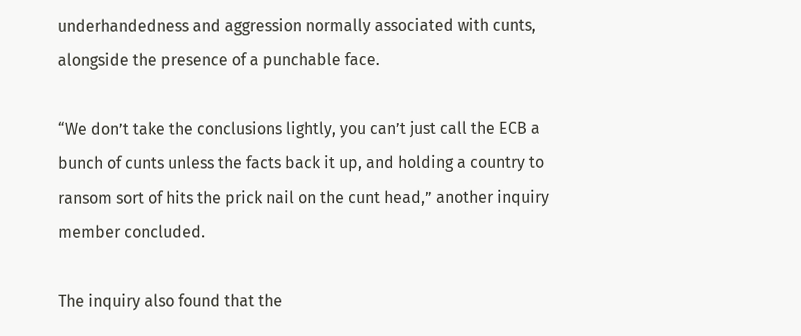underhandedness and aggression normally associated with cunts, alongside the presence of a punchable face.

“We don’t take the conclusions lightly, you can’t just call the ECB a bunch of cunts unless the facts back it up, and holding a country to ransom sort of hits the prick nail on the cunt head,” another inquiry member concluded.

The inquiry also found that the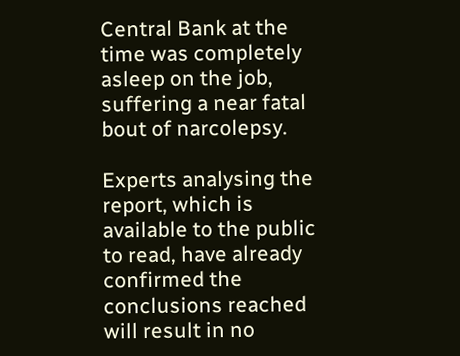Central Bank at the time was completely asleep on the job, suffering a near fatal bout of narcolepsy.

Experts analysing the report, which is available to the public to read, have already confirmed the conclusions reached will result in no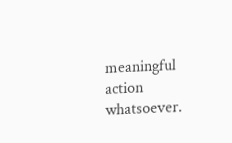meaningful action whatsoever.